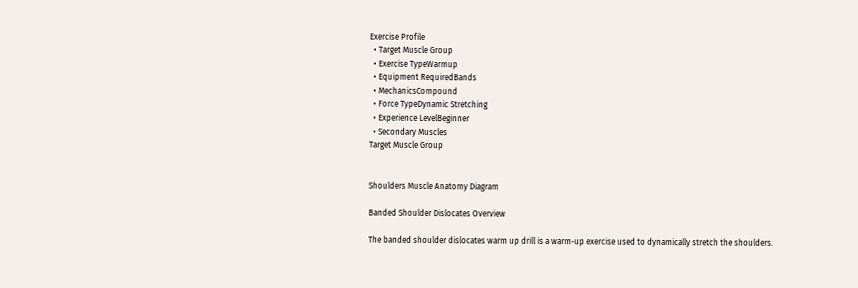Exercise Profile
  • Target Muscle Group
  • Exercise TypeWarmup
  • Equipment RequiredBands
  • MechanicsCompound
  • Force TypeDynamic Stretching
  • Experience LevelBeginner
  • Secondary Muscles
Target Muscle Group


Shoulders Muscle Anatomy Diagram

Banded Shoulder Dislocates Overview

The banded shoulder dislocates warm up drill is a warm-up exercise used to dynamically stretch the shoulders.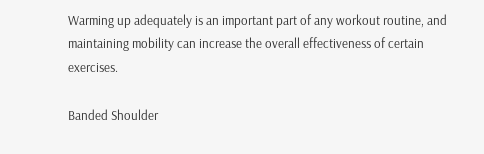Warming up adequately is an important part of any workout routine, and maintaining mobility can increase the overall effectiveness of certain exercises.

Banded Shoulder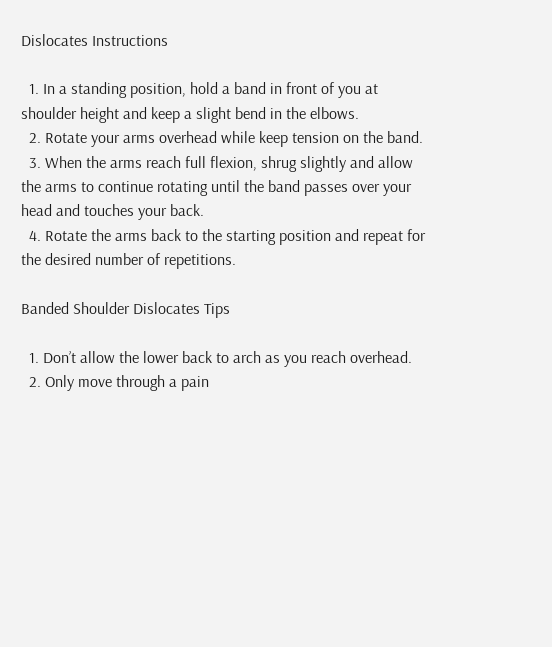Dislocates Instructions

  1. In a standing position, hold a band in front of you at shoulder height and keep a slight bend in the elbows.
  2. Rotate your arms overhead while keep tension on the band.
  3. When the arms reach full flexion, shrug slightly and allow the arms to continue rotating until the band passes over your head and touches your back.
  4. Rotate the arms back to the starting position and repeat for the desired number of repetitions.

Banded Shoulder Dislocates Tips

  1. Don’t allow the lower back to arch as you reach overhead.
  2. Only move through a pain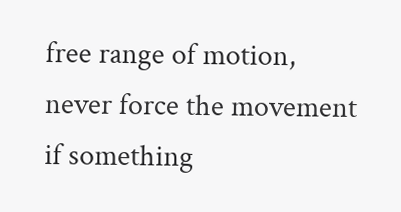free range of motion, never force the movement if something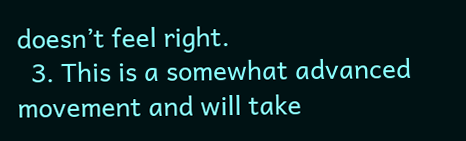doesn’t feel right.
  3. This is a somewhat advanced movement and will take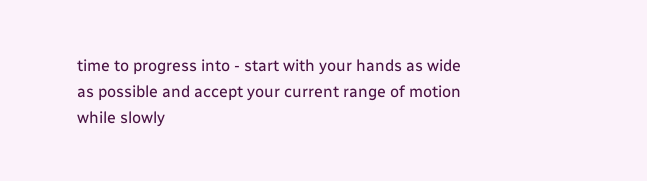time to progress into - start with your hands as wide as possible and accept your current range of motion while slowly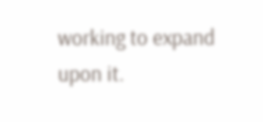working to expand upon it.